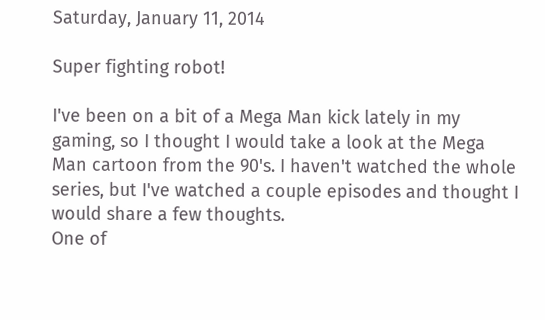Saturday, January 11, 2014

Super fighting robot!

I've been on a bit of a Mega Man kick lately in my gaming, so I thought I would take a look at the Mega Man cartoon from the 90's. I haven't watched the whole series, but I've watched a couple episodes and thought I would share a few thoughts.
One of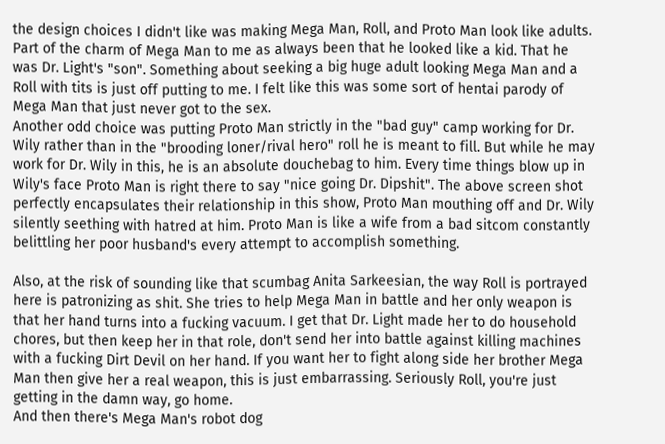the design choices I didn't like was making Mega Man, Roll, and Proto Man look like adults. Part of the charm of Mega Man to me as always been that he looked like a kid. That he was Dr. Light's "son". Something about seeking a big huge adult looking Mega Man and a Roll with tits is just off putting to me. I felt like this was some sort of hentai parody of Mega Man that just never got to the sex.
Another odd choice was putting Proto Man strictly in the "bad guy" camp working for Dr. Wily rather than in the "brooding loner/rival hero" roll he is meant to fill. But while he may work for Dr. Wily in this, he is an absolute douchebag to him. Every time things blow up in Wily's face Proto Man is right there to say "nice going Dr. Dipshit". The above screen shot perfectly encapsulates their relationship in this show, Proto Man mouthing off and Dr. Wily silently seething with hatred at him. Proto Man is like a wife from a bad sitcom constantly belittling her poor husband's every attempt to accomplish something.

Also, at the risk of sounding like that scumbag Anita Sarkeesian, the way Roll is portrayed here is patronizing as shit. She tries to help Mega Man in battle and her only weapon is that her hand turns into a fucking vacuum. I get that Dr. Light made her to do household chores, but then keep her in that role, don't send her into battle against killing machines with a fucking Dirt Devil on her hand. If you want her to fight along side her brother Mega Man then give her a real weapon, this is just embarrassing. Seriously Roll, you're just getting in the damn way, go home.
And then there's Mega Man's robot dog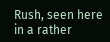Rush, seen here in a rather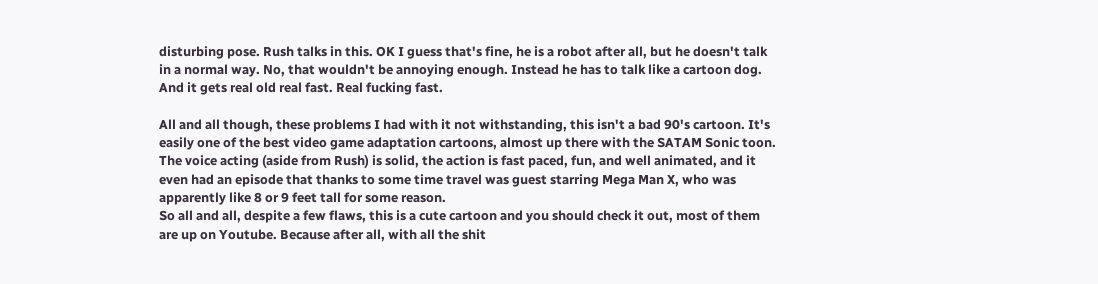disturbing pose. Rush talks in this. OK I guess that's fine, he is a robot after all, but he doesn't talk in a normal way. No, that wouldn't be annoying enough. Instead he has to talk like a cartoon dog. And it gets real old real fast. Real fucking fast.

All and all though, these problems I had with it not withstanding, this isn't a bad 90's cartoon. It's easily one of the best video game adaptation cartoons, almost up there with the SATAM Sonic toon. The voice acting (aside from Rush) is solid, the action is fast paced, fun, and well animated, and it even had an episode that thanks to some time travel was guest starring Mega Man X, who was apparently like 8 or 9 feet tall for some reason.
So all and all, despite a few flaws, this is a cute cartoon and you should check it out, most of them are up on Youtube. Because after all, with all the shit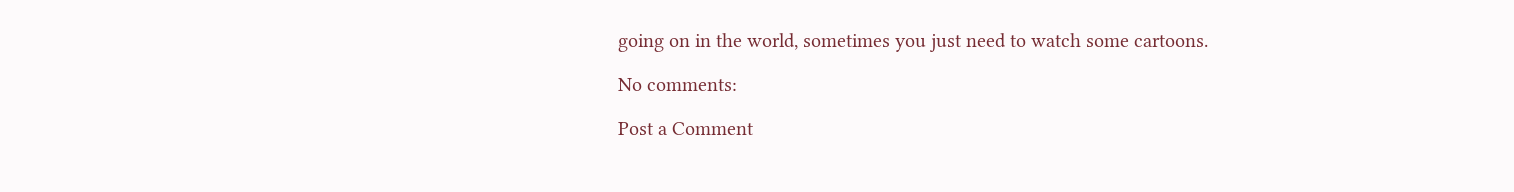going on in the world, sometimes you just need to watch some cartoons.

No comments:

Post a Comment